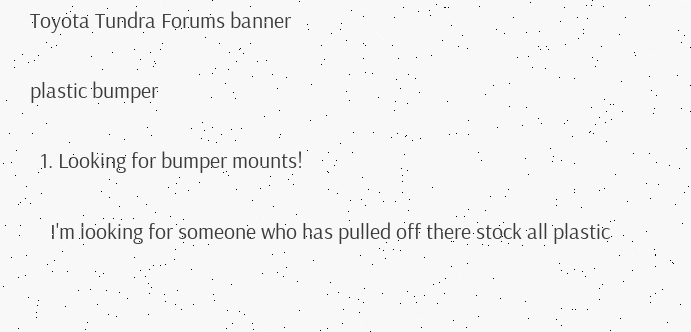Toyota Tundra Forums banner

plastic bumper

  1. Looking for bumper mounts!

    I'm looking for someone who has pulled off there stock all plastic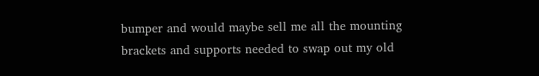bumper and would maybe sell me all the mounting brackets and supports needed to swap out my old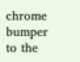chrome bumper to the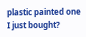plastic painted one I just bought?